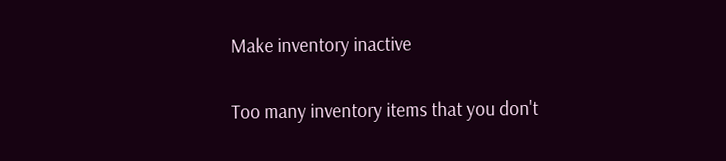Make inventory inactive

Too many inventory items that you don't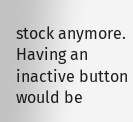stock anymore. Having an inactive button would be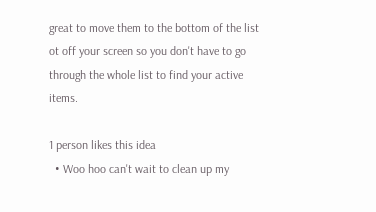great to move them to the bottom of the list ot off your screen so you don't have to go through the whole list to find your active items.

1 person likes this idea
  • Woo hoo can't wait to clean up my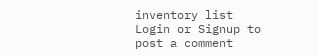inventory list
Login or Signup to post a comment